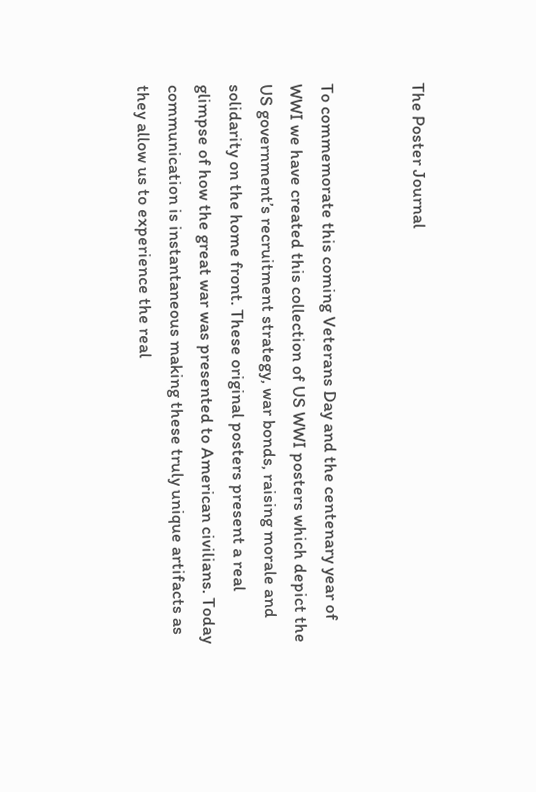The Poster Journal


To commemorate this coming Veterans Day and the centenary year of WWI we have created this collection of US WWI posters which depict the US government’s recruitment strategy, war bonds, raising morale and solidarity on the home front. These original posters present a real glimpse of how the great war was presented to American civilians. Today communication is instantaneous making these truly unique artifacts as they allow us to experience the real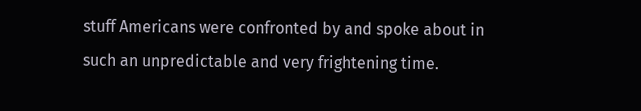stuff Americans were confronted by and spoke about in such an unpredictable and very frightening time.